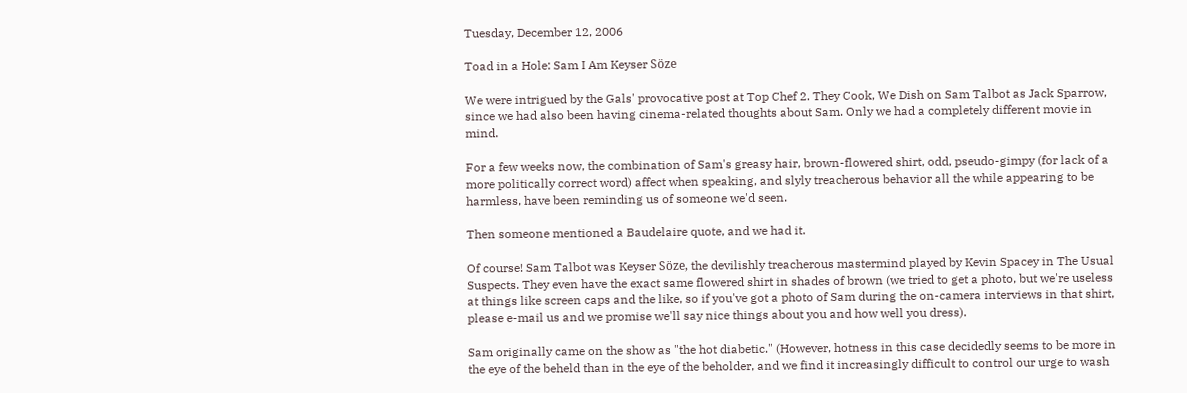Tuesday, December 12, 2006

Toad in a Hole: Sam I Am Keyser Söze

We were intrigued by the Gals' provocative post at Top Chef 2. They Cook, We Dish on Sam Talbot as Jack Sparrow, since we had also been having cinema-related thoughts about Sam. Only we had a completely different movie in mind.

For a few weeks now, the combination of Sam's greasy hair, brown-flowered shirt, odd, pseudo-gimpy (for lack of a more politically correct word) affect when speaking, and slyly treacherous behavior all the while appearing to be harmless, have been reminding us of someone we'd seen.

Then someone mentioned a Baudelaire quote, and we had it.

Of course! Sam Talbot was Keyser Söze, the devilishly treacherous mastermind played by Kevin Spacey in The Usual Suspects. They even have the exact same flowered shirt in shades of brown (we tried to get a photo, but we're useless at things like screen caps and the like, so if you've got a photo of Sam during the on-camera interviews in that shirt, please e-mail us and we promise we'll say nice things about you and how well you dress).

Sam originally came on the show as "the hot diabetic." (However, hotness in this case decidedly seems to be more in the eye of the beheld than in the eye of the beholder, and we find it increasingly difficult to control our urge to wash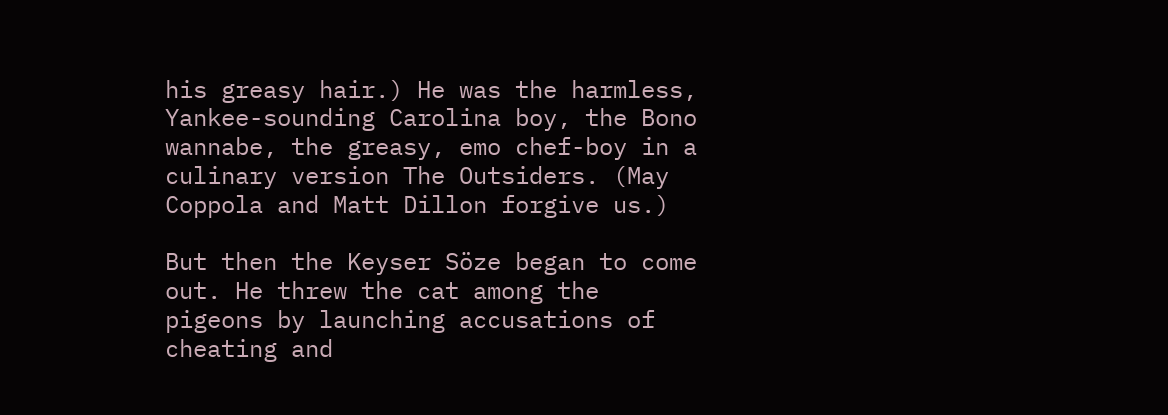his greasy hair.) He was the harmless, Yankee-sounding Carolina boy, the Bono wannabe, the greasy, emo chef-boy in a culinary version The Outsiders. (May Coppola and Matt Dillon forgive us.)

But then the Keyser Söze began to come out. He threw the cat among the pigeons by launching accusations of cheating and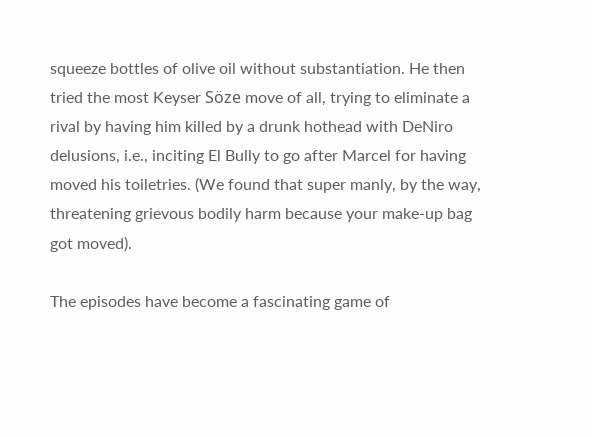squeeze bottles of olive oil without substantiation. He then tried the most Keyser Söze move of all, trying to eliminate a rival by having him killed by a drunk hothead with DeNiro delusions, i.e., inciting El Bully to go after Marcel for having moved his toiletries. (We found that super manly, by the way, threatening grievous bodily harm because your make-up bag got moved).

The episodes have become a fascinating game of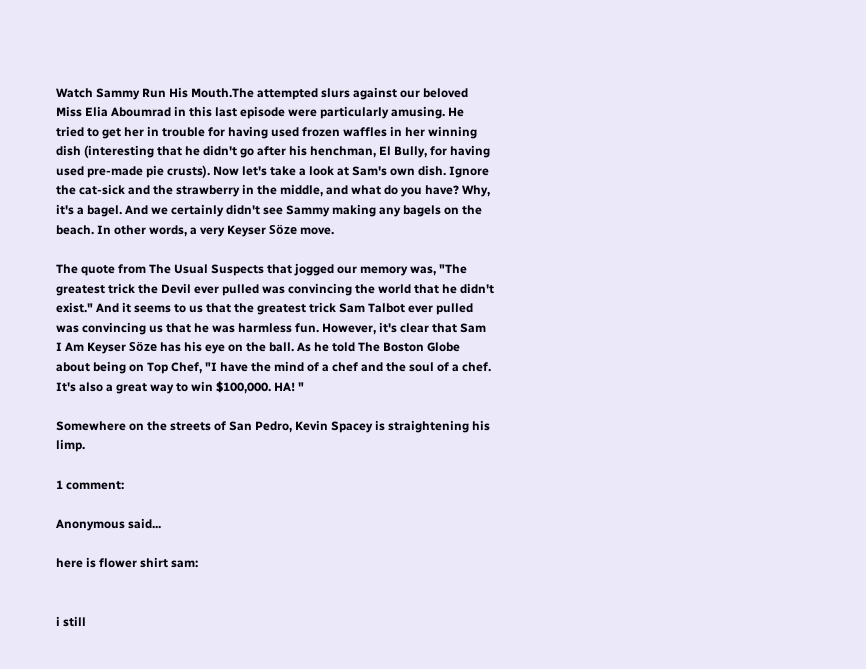Watch Sammy Run His Mouth.The attempted slurs against our beloved Miss Elia Aboumrad in this last episode were particularly amusing. He tried to get her in trouble for having used frozen waffles in her winning dish (interesting that he didn't go after his henchman, El Bully, for having used pre-made pie crusts). Now let's take a look at Sam's own dish. Ignore the cat-sick and the strawberry in the middle, and what do you have? Why, it's a bagel. And we certainly didn't see Sammy making any bagels on the beach. In other words, a very Keyser Söze move.

The quote from The Usual Suspects that jogged our memory was, "The greatest trick the Devil ever pulled was convincing the world that he didn't exist." And it seems to us that the greatest trick Sam Talbot ever pulled was convincing us that he was harmless fun. However, it's clear that Sam I Am Keyser Söze has his eye on the ball. As he told The Boston Globe about being on Top Chef, "I have the mind of a chef and the soul of a chef. It's also a great way to win $100,000. HA! "

Somewhere on the streets of San Pedro, Kevin Spacey is straightening his limp.

1 comment:

Anonymous said...

here is flower shirt sam:


i still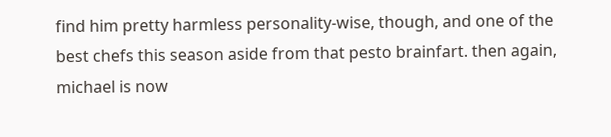find him pretty harmless personality-wise, though, and one of the best chefs this season aside from that pesto brainfart. then again, michael is now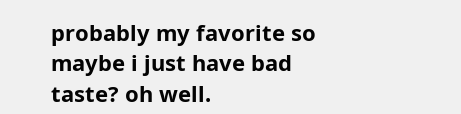probably my favorite so maybe i just have bad taste? oh well.